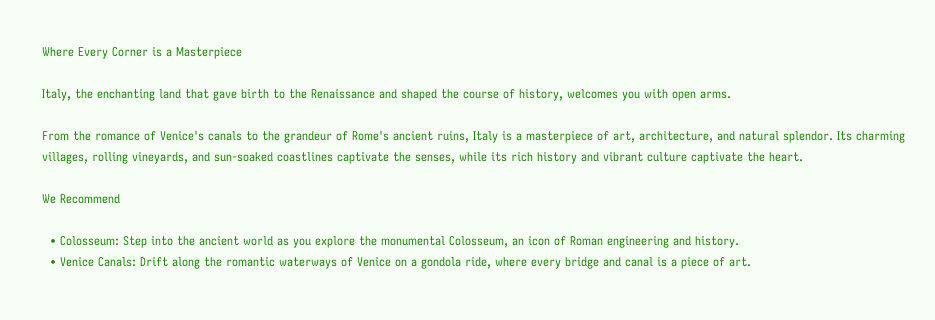Where Every Corner is a Masterpiece

Italy, the enchanting land that gave birth to the Renaissance and shaped the course of history, welcomes you with open arms.

From the romance of Venice's canals to the grandeur of Rome's ancient ruins, Italy is a masterpiece of art, architecture, and natural splendor. Its charming villages, rolling vineyards, and sun-soaked coastlines captivate the senses, while its rich history and vibrant culture captivate the heart.

We Recommend

  • Colosseum: Step into the ancient world as you explore the monumental Colosseum, an icon of Roman engineering and history.
  • Venice Canals: Drift along the romantic waterways of Venice on a gondola ride, where every bridge and canal is a piece of art.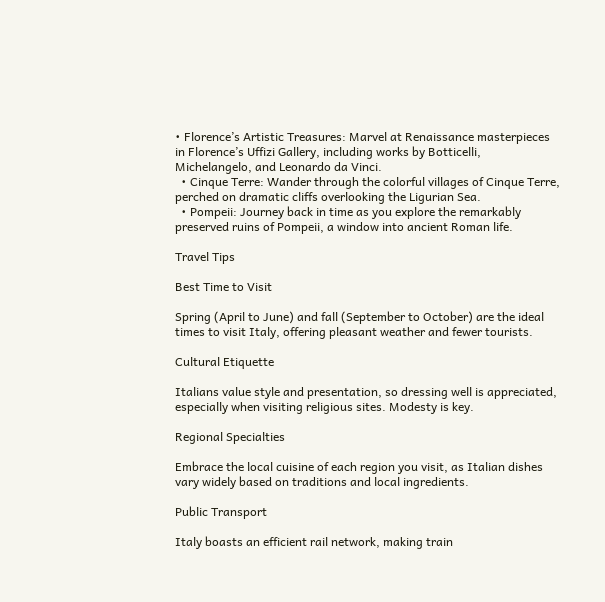• Florence’s Artistic Treasures: Marvel at Renaissance masterpieces in Florence’s Uffizi Gallery, including works by Botticelli, Michelangelo, and Leonardo da Vinci.
  • Cinque Terre: Wander through the colorful villages of Cinque Terre, perched on dramatic cliffs overlooking the Ligurian Sea.
  • Pompeii: Journey back in time as you explore the remarkably preserved ruins of Pompeii, a window into ancient Roman life.

Travel Tips

Best Time to Visit

Spring (April to June) and fall (September to October) are the ideal times to visit Italy, offering pleasant weather and fewer tourists.

Cultural Etiquette

Italians value style and presentation, so dressing well is appreciated, especially when visiting religious sites. Modesty is key.

Regional Specialties

Embrace the local cuisine of each region you visit, as Italian dishes vary widely based on traditions and local ingredients.

Public Transport

Italy boasts an efficient rail network, making train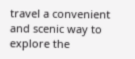travel a convenient and scenic way to explore the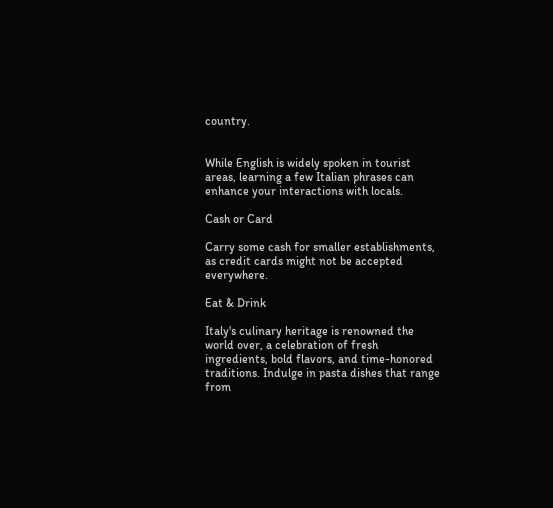country.


While English is widely spoken in tourist areas, learning a few Italian phrases can enhance your interactions with locals.

Cash or Card

Carry some cash for smaller establishments, as credit cards might not be accepted everywhere.

Eat & Drink

Italy's culinary heritage is renowned the world over, a celebration of fresh ingredients, bold flavors, and time-honored traditions. Indulge in pasta dishes that range from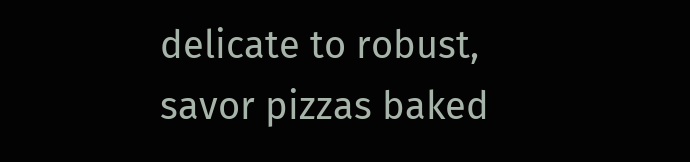delicate to robust, savor pizzas baked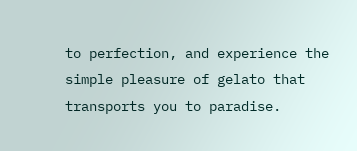to perfection, and experience the simple pleasure of gelato that transports you to paradise.